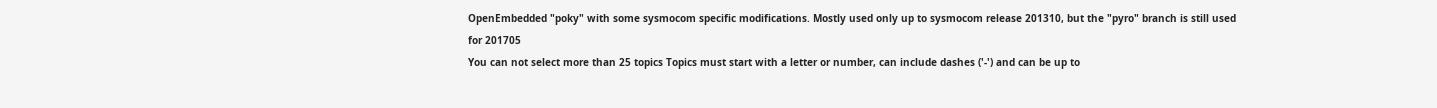OpenEmbedded "poky" with some sysmocom specific modifications. Mostly used only up to sysmocom release 201310, but the "pyro" branch is still used for 201705
You can not select more than 25 topics Topics must start with a letter or number, can include dashes ('-') and can be up to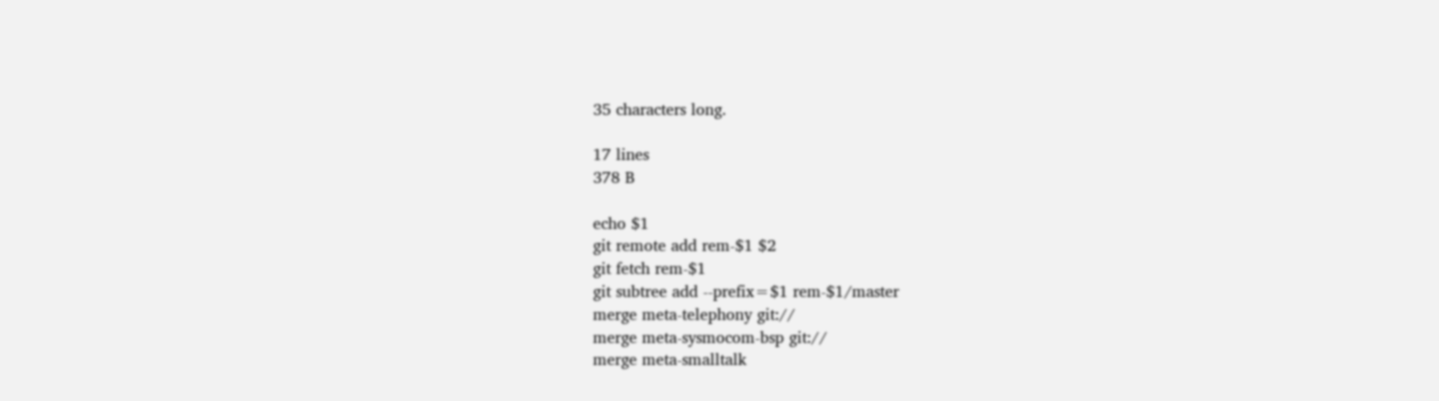35 characters long.

17 lines
378 B

echo $1
git remote add rem-$1 $2
git fetch rem-$1
git subtree add --prefix=$1 rem-$1/master
merge meta-telephony git://
merge meta-sysmocom-bsp git://
merge meta-smalltalk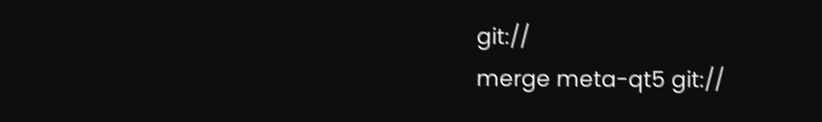git://
merge meta-qt5 git://